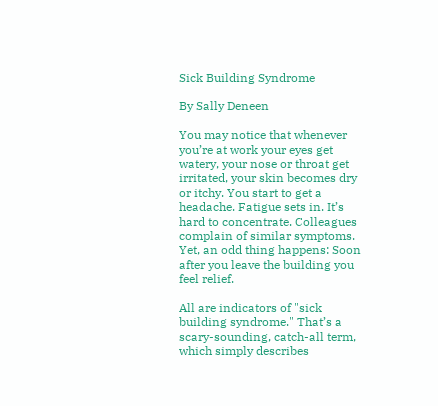Sick Building Syndrome

By Sally Deneen

You may notice that whenever you’re at work your eyes get watery, your nose or throat get irritated, your skin becomes dry or itchy. You start to get a headache. Fatigue sets in. It’s hard to concentrate. Colleagues complain of similar symptoms. Yet, an odd thing happens: Soon after you leave the building you feel relief.

All are indicators of "sick building syndrome." That’s a scary-sounding, catch-all term, which simply describes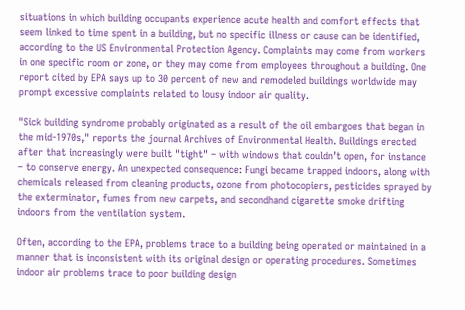situations in which building occupants experience acute health and comfort effects that seem linked to time spent in a building, but no specific illness or cause can be identified, according to the US Environmental Protection Agency. Complaints may come from workers in one specific room or zone, or they may come from employees throughout a building. One report cited by EPA says up to 30 percent of new and remodeled buildings worldwide may prompt excessive complaints related to lousy indoor air quality.

"Sick building syndrome probably originated as a result of the oil embargoes that began in the mid-1970s," reports the journal Archives of Environmental Health. Buildings erected after that increasingly were built "tight" – with windows that couldn’t open, for instance – to conserve energy. An unexpected consequence: Fungi became trapped indoors, along with chemicals released from cleaning products, ozone from photocopiers, pesticides sprayed by the exterminator, fumes from new carpets, and secondhand cigarette smoke drifting indoors from the ventilation system.

Often, according to the EPA, problems trace to a building being operated or maintained in a manner that is inconsistent with its original design or operating procedures. Sometimes indoor air problems trace to poor building design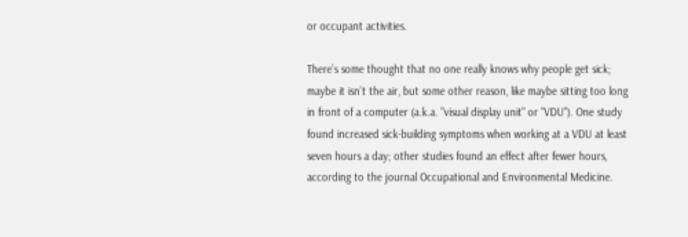or occupant activities.

There’s some thought that no one really knows why people get sick; maybe it isn’t the air, but some other reason, like maybe sitting too long in front of a computer (a.k.a. "visual display unit" or "VDU"). One study found increased sick-building symptoms when working at a VDU at least seven hours a day; other studies found an effect after fewer hours, according to the journal Occupational and Environmental Medicine.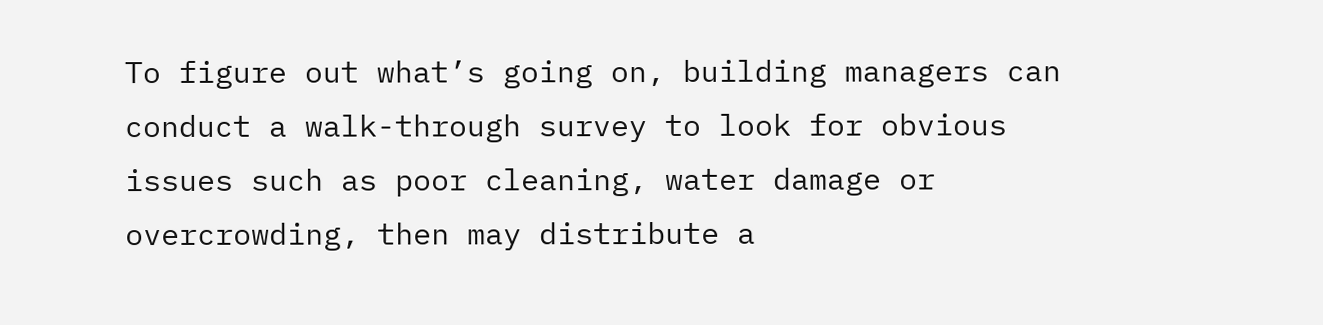To figure out what’s going on, building managers can conduct a walk-through survey to look for obvious issues such as poor cleaning, water damage or overcrowding, then may distribute a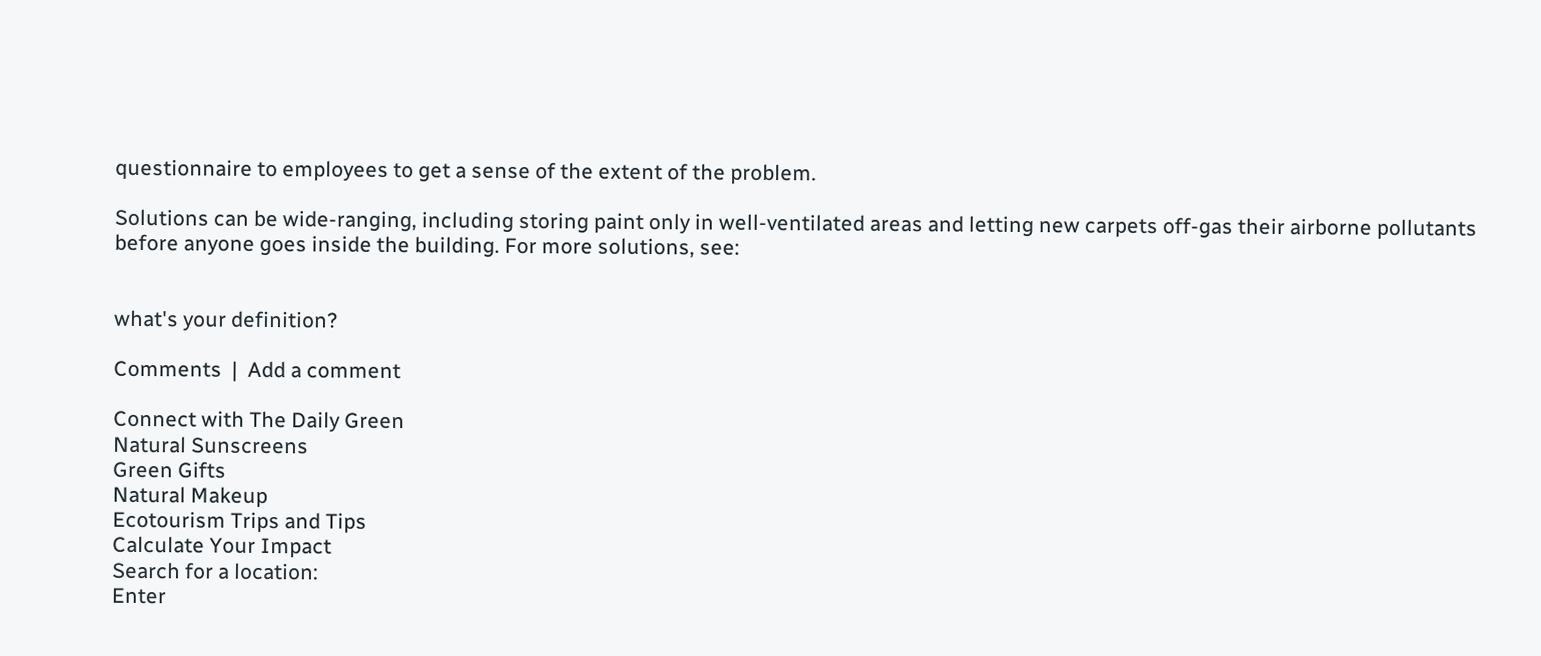questionnaire to employees to get a sense of the extent of the problem.

Solutions can be wide-ranging, including storing paint only in well-ventilated areas and letting new carpets off-gas their airborne pollutants before anyone goes inside the building. For more solutions, see:


what's your definition?

Comments  |  Add a comment

Connect with The Daily Green
Natural Sunscreens
Green Gifts
Natural Makeup
Ecotourism Trips and Tips
Calculate Your Impact
Search for a location:
Enter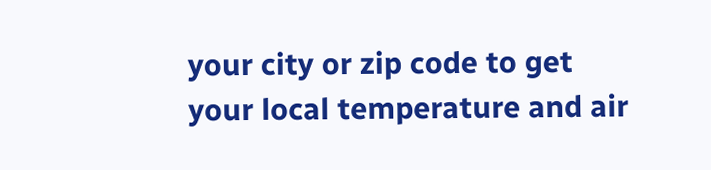your city or zip code to get your local temperature and air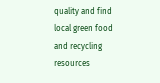quality and find local green food and recycling resources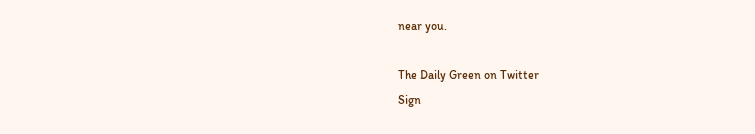near you.

The Daily Green on Twitter
Sign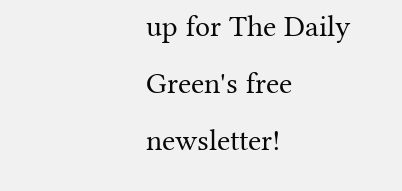up for The Daily Green's free newsletter!